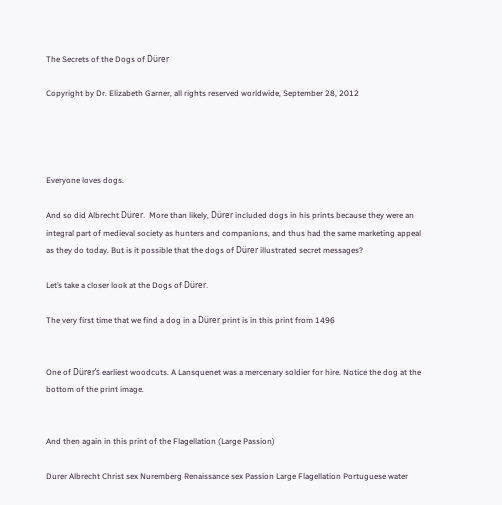The Secrets of the Dogs of Dürer

Copyright by Dr. Elizabeth Garner, all rights reserved worldwide, September 28, 2012




Everyone loves dogs.

And so did Albrecht Dürer.  More than likely, Dürer included dogs in his prints because they were an integral part of medieval society as hunters and companions, and thus had the same marketing appeal as they do today. But is it possible that the dogs of Dürer illustrated secret messages?

Let’s take a closer look at the Dogs of Dürer.

The very first time that we find a dog in a Dürer print is in this print from 1496


One of Dürer’s earliest woodcuts. A Lansquenet was a mercenary soldier for hire. Notice the dog at the bottom of the print image.


And then again in this print of the Flagellation (Large Passion)

Durer Albrecht Christ sex Nuremberg Renaissance sex Passion Large Flagellation Portuguese water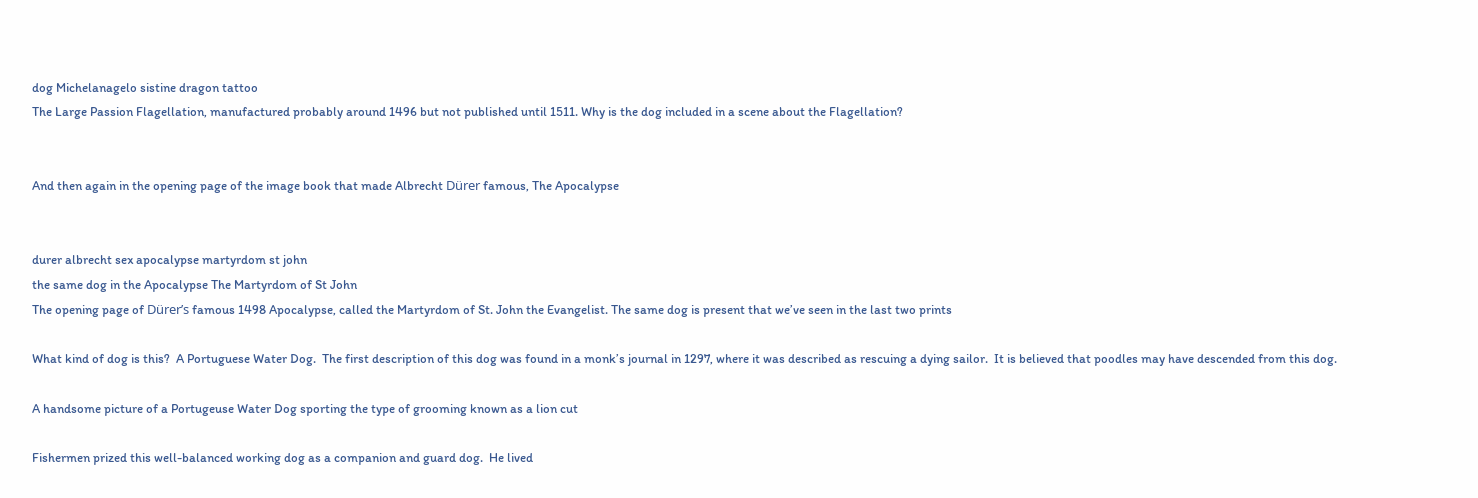dog Michelanagelo sistine dragon tattoo
The Large Passion Flagellation, manufactured probably around 1496 but not published until 1511. Why is the dog included in a scene about the Flagellation?


And then again in the opening page of the image book that made Albrecht Dürer famous, The Apocalypse


durer albrecht sex apocalypse martyrdom st john
the same dog in the Apocalypse The Martyrdom of St John
The opening page of Dürer’s famous 1498 Apocalypse, called the Martyrdom of St. John the Evangelist. The same dog is present that we’ve seen in the last two prints

What kind of dog is this?  A Portuguese Water Dog.  The first description of this dog was found in a monk’s journal in 1297, where it was described as rescuing a dying sailor.  It is believed that poodles may have descended from this dog.

A handsome picture of a Portugeuse Water Dog sporting the type of grooming known as a lion cut

Fishermen prized this well-balanced working dog as a companion and guard dog.  He lived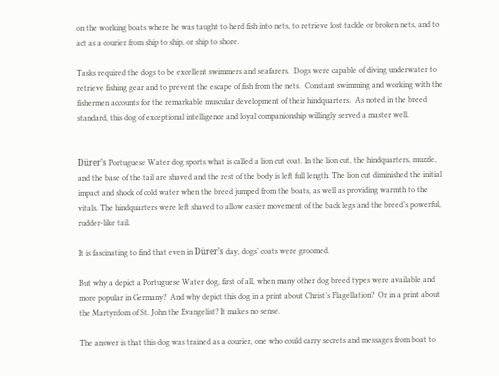on the working boats where he was taught to herd fish into nets, to retrieve lost tackle or broken nets, and to act as a courier from ship to ship, or ship to shore.

Tasks required the dogs to be excellent swimmers and seafarers.  Dogs were capable of diving underwater to retrieve fishing gear and to prevent the escape of fish from the nets.  Constant swimming and working with the fishermen accounts for the remarkable muscular development of their hindquarters.  As noted in the breed standard, this dog of exceptional intelligence and loyal companionship willingly served a master well.


Dürer’s Portuguese Water dog sports what is called a lion cut coat. In the lion cut, the hindquarters, muzzle, and the base of the tail are shaved and the rest of the body is left full length. The lion cut diminished the initial impact and shock of cold water when the breed jumped from the boats, as well as providing warmth to the vitals. The hindquarters were left shaved to allow easier movement of the back legs and the breed’s powerful, rudder-like tail.

It is fascinating to find that even in Dürer’s day, dogs’ coats were groomed.

But why a depict a Portuguese Water dog, first of all, when many other dog breed types were available and more popular in Germany?  And why depict this dog in a print about Christ’s Flagellation?  Or in a print about the Martyrdom of St. John the Evangelist? It makes no sense.

The answer is that this dog was trained as a courier, one who could carry secrets and messages from boat to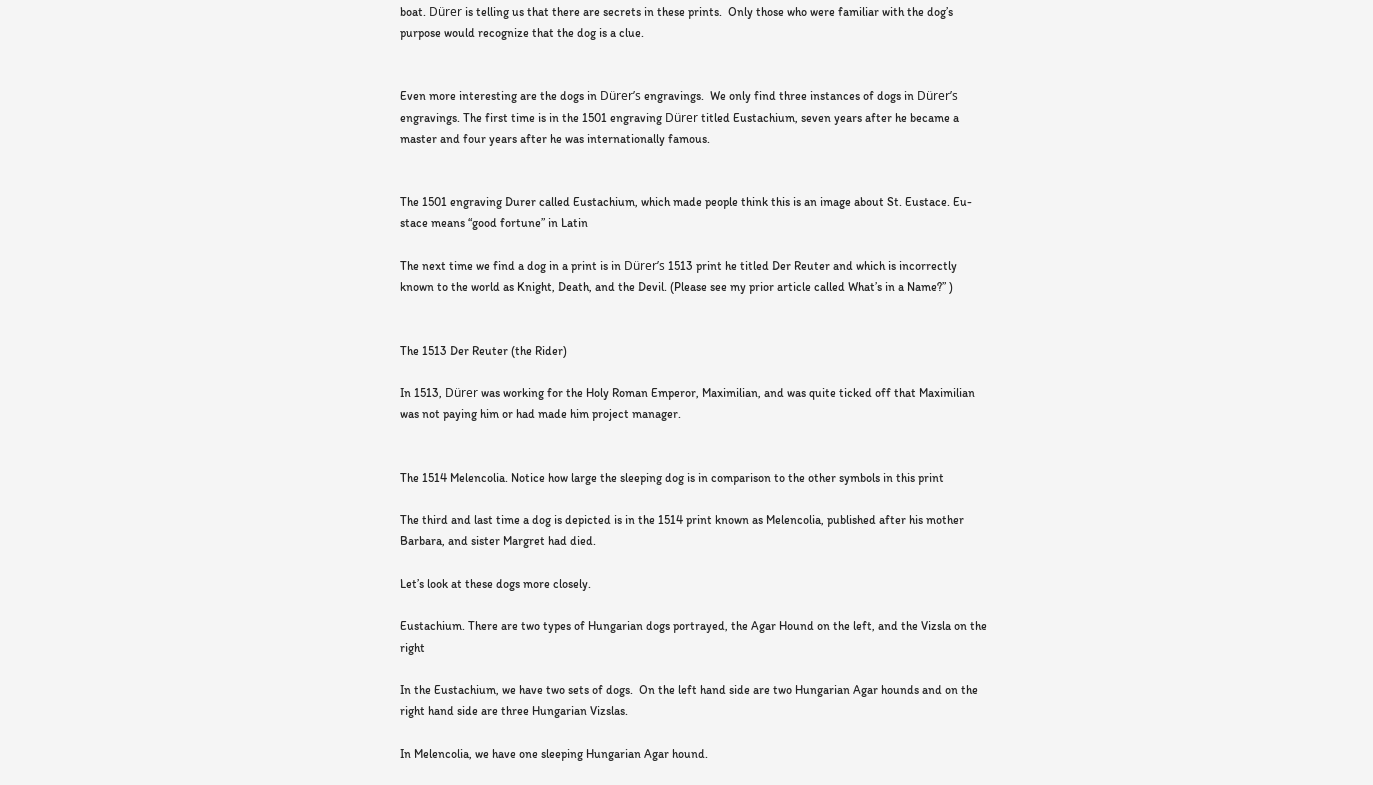boat. Dürer is telling us that there are secrets in these prints.  Only those who were familiar with the dog’s purpose would recognize that the dog is a clue.


Even more interesting are the dogs in Dürer’s engravings.  We only find three instances of dogs in Dürer’s engravings. The first time is in the 1501 engraving Dürer titled Eustachium, seven years after he became a master and four years after he was internationally famous.


The 1501 engraving Durer called Eustachium, which made people think this is an image about St. Eustace. Eu-stace means “good fortune” in Latin

The next time we find a dog in a print is in Dürer’s 1513 print he titled Der Reuter and which is incorrectly known to the world as Knight, Death, and the Devil. (Please see my prior article called What’s in a Name?” )


The 1513 Der Reuter (the Rider)

In 1513, Dürer was working for the Holy Roman Emperor, Maximilian, and was quite ticked off that Maximilian was not paying him or had made him project manager.


The 1514 Melencolia. Notice how large the sleeping dog is in comparison to the other symbols in this print

The third and last time a dog is depicted is in the 1514 print known as Melencolia, published after his mother Barbara, and sister Margret had died.

Let’s look at these dogs more closely.

Eustachium. There are two types of Hungarian dogs portrayed, the Agar Hound on the left, and the Vizsla on the right

In the Eustachium, we have two sets of dogs.  On the left hand side are two Hungarian Agar hounds and on the right hand side are three Hungarian Vizslas.

In Melencolia, we have one sleeping Hungarian Agar hound.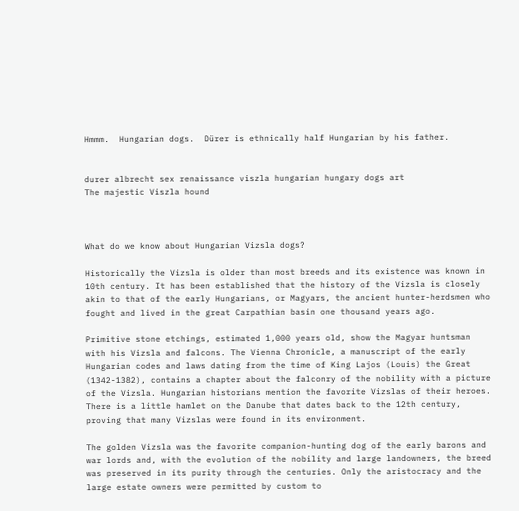Hmmm.  Hungarian dogs.  Dürer is ethnically half Hungarian by his father.


durer albrecht sex renaissance viszla hungarian hungary dogs art
The majestic Viszla hound



What do we know about Hungarian Vizsla dogs?

Historically the Vizsla is older than most breeds and its existence was known in 10th century. It has been established that the history of the Vizsla is closely akin to that of the early Hungarians, or Magyars, the ancient hunter-herdsmen who fought and lived in the great Carpathian basin one thousand years ago.

Primitive stone etchings, estimated 1,000 years old, show the Magyar huntsman with his Vizsla and falcons. The Vienna Chronicle, a manuscript of the early Hungarian codes and laws dating from the time of King Lajos (Louis) the Great (1342-1382), contains a chapter about the falconry of the nobility with a picture of the Vizsla. Hungarian historians mention the favorite Vizslas of their heroes. There is a little hamlet on the Danube that dates back to the 12th century, proving that many Vizslas were found in its environment.

The golden Vizsla was the favorite companion-hunting dog of the early barons and war lords and, with the evolution of the nobility and large landowners, the breed was preserved in its purity through the centuries. Only the aristocracy and the large estate owners were permitted by custom to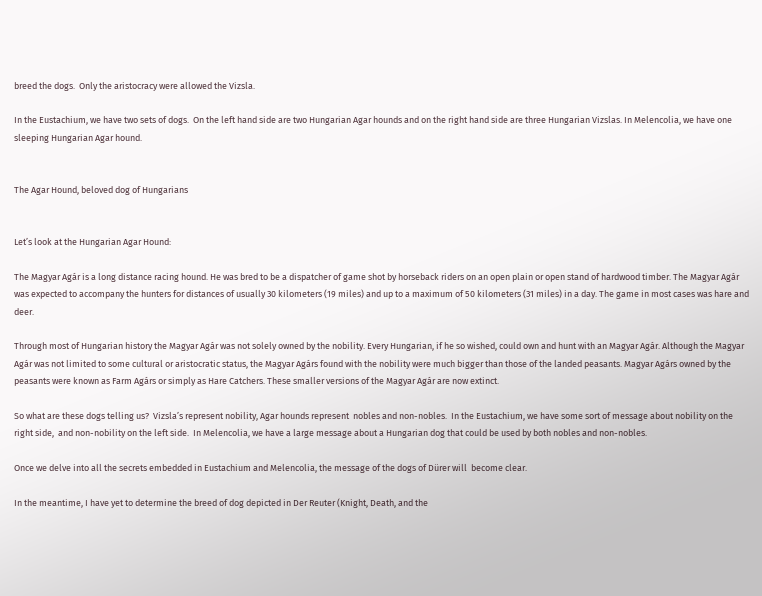breed the dogs.  Only the aristocracy were allowed the Vizsla.

In the Eustachium, we have two sets of dogs.  On the left hand side are two Hungarian Agar hounds and on the right hand side are three Hungarian Vizslas. In Melencolia, we have one sleeping Hungarian Agar hound.


The Agar Hound, beloved dog of Hungarians


Let’s look at the Hungarian Agar Hound:

The Magyar Agár is a long distance racing hound. He was bred to be a dispatcher of game shot by horseback riders on an open plain or open stand of hardwood timber. The Magyar Agár was expected to accompany the hunters for distances of usually 30 kilometers (19 miles) and up to a maximum of 50 kilometers (31 miles) in a day. The game in most cases was hare and deer.

Through most of Hungarian history the Magyar Agár was not solely owned by the nobility. Every Hungarian, if he so wished, could own and hunt with an Magyar Agár. Although the Magyar Agár was not limited to some cultural or aristocratic status, the Magyar Agárs found with the nobility were much bigger than those of the landed peasants. Magyar Agárs owned by the peasants were known as Farm Agárs or simply as Hare Catchers. These smaller versions of the Magyar Agár are now extinct.

So what are these dogs telling us?  Vizsla’s represent nobility, Agar hounds represent  nobles and non-nobles.  In the Eustachium, we have some sort of message about nobility on the right side,  and non-nobility on the left side.  In Melencolia, we have a large message about a Hungarian dog that could be used by both nobles and non-nobles.

Once we delve into all the secrets embedded in Eustachium and Melencolia, the message of the dogs of Dürer will  become clear.

In the meantime, I have yet to determine the breed of dog depicted in Der Reuter (Knight, Death, and the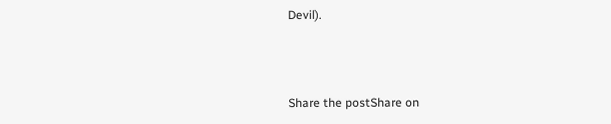Devil).



Share the postShare on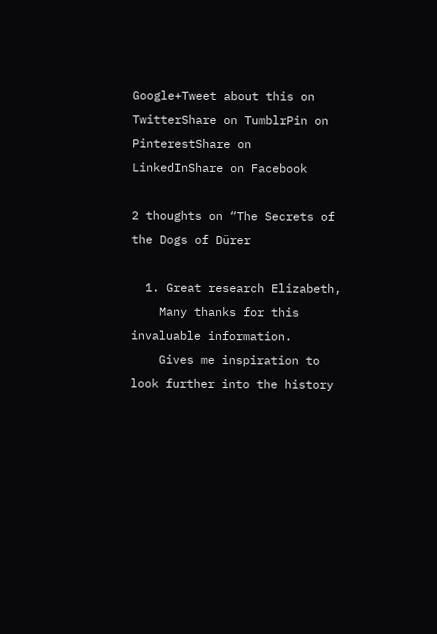Google+Tweet about this on TwitterShare on TumblrPin on PinterestShare on LinkedInShare on Facebook

2 thoughts on “The Secrets of the Dogs of Dürer

  1. Great research Elizabeth,
    Many thanks for this invaluable information.
    Gives me inspiration to look further into the history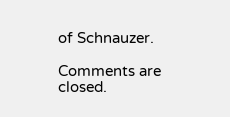of Schnauzer.

Comments are closed.